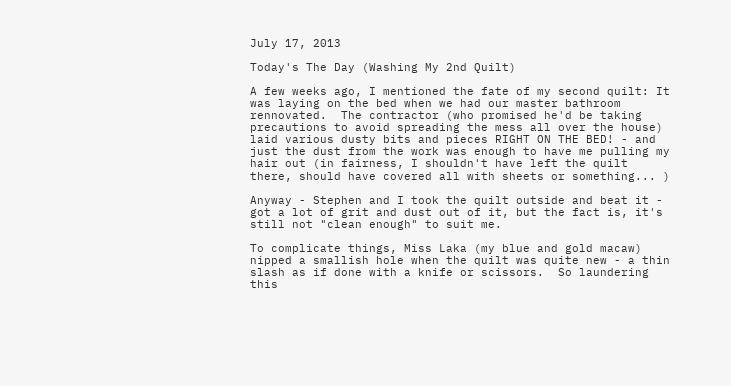July 17, 2013

Today's The Day (Washing My 2nd Quilt)

A few weeks ago, I mentioned the fate of my second quilt: It was laying on the bed when we had our master bathroom rennovated.  The contractor (who promised he'd be taking precautions to avoid spreading the mess all over the house) laid various dusty bits and pieces RIGHT ON THE BED! - and just the dust from the work was enough to have me pulling my hair out (in fairness, I shouldn't have left the quilt there, should have covered all with sheets or something... )

Anyway - Stephen and I took the quilt outside and beat it - got a lot of grit and dust out of it, but the fact is, it's still not "clean enough" to suit me.

To complicate things, Miss Laka (my blue and gold macaw) nipped a smallish hole when the quilt was quite new - a thin slash as if done with a knife or scissors.  So laundering this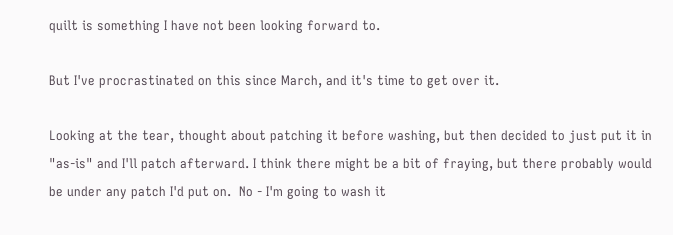quilt is something I have not been looking forward to.

But I've procrastinated on this since March, and it's time to get over it.

Looking at the tear, thought about patching it before washing, but then decided to just put it in "as-is" and I'll patch afterward. I think there might be a bit of fraying, but there probably would be under any patch I'd put on.  No - I'm going to wash it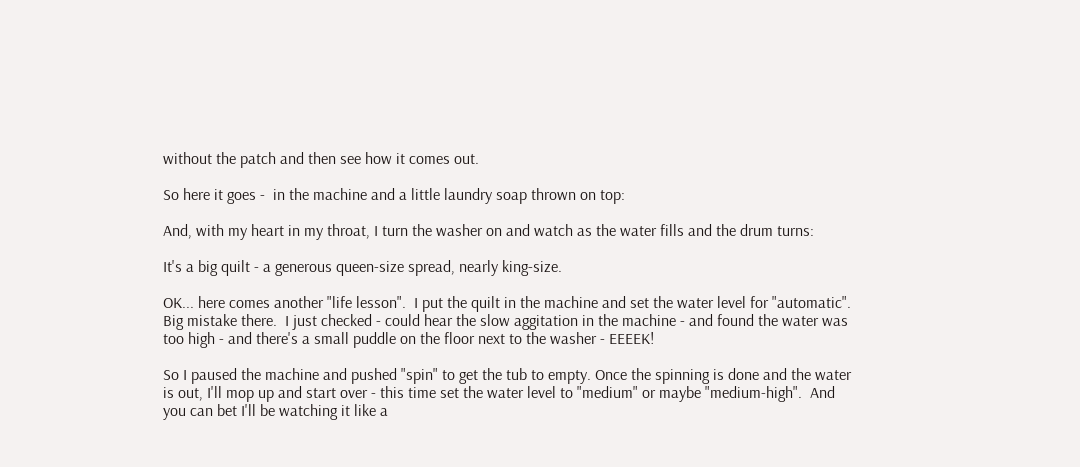without the patch and then see how it comes out.

So here it goes -  in the machine and a little laundry soap thrown on top:

And, with my heart in my throat, I turn the washer on and watch as the water fills and the drum turns:

It's a big quilt - a generous queen-size spread, nearly king-size.

OK... here comes another "life lesson".  I put the quilt in the machine and set the water level for "automatic".  Big mistake there.  I just checked - could hear the slow aggitation in the machine - and found the water was too high - and there's a small puddle on the floor next to the washer - EEEEK!

So I paused the machine and pushed "spin" to get the tub to empty. Once the spinning is done and the water is out, I'll mop up and start over - this time set the water level to "medium" or maybe "medium-high".  And you can bet I'll be watching it like a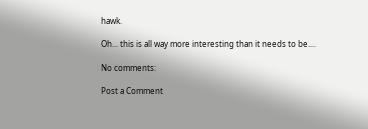hawk.

Oh... this is all way more interesting than it needs to be....

No comments:

Post a Comment